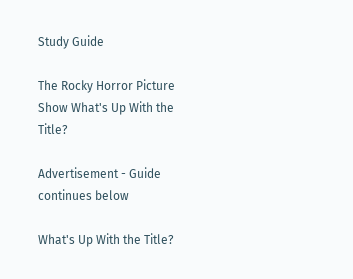Study Guide

The Rocky Horror Picture Show What's Up With the Title?

Advertisement - Guide continues below

What's Up With the Title?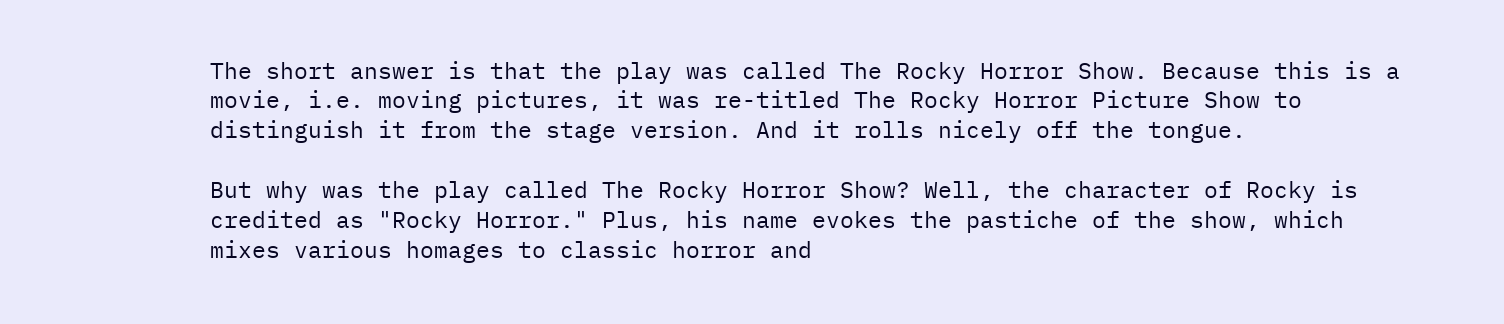The short answer is that the play was called The Rocky Horror Show. Because this is a movie, i.e. moving pictures, it was re-titled The Rocky Horror Picture Show to distinguish it from the stage version. And it rolls nicely off the tongue.

But why was the play called The Rocky Horror Show? Well, the character of Rocky is credited as "Rocky Horror." Plus, his name evokes the pastiche of the show, which mixes various homages to classic horror and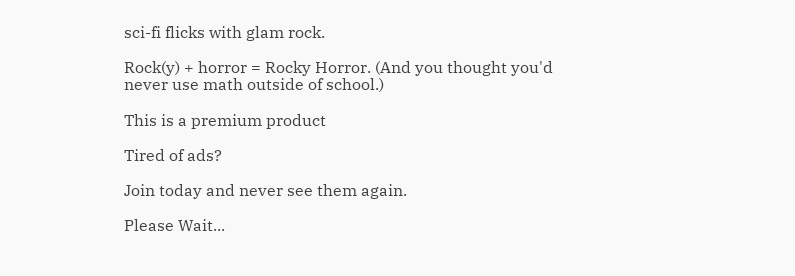sci-fi flicks with glam rock.

Rock(y) + horror = Rocky Horror. (And you thought you'd never use math outside of school.)

This is a premium product

Tired of ads?

Join today and never see them again.

Please Wait...